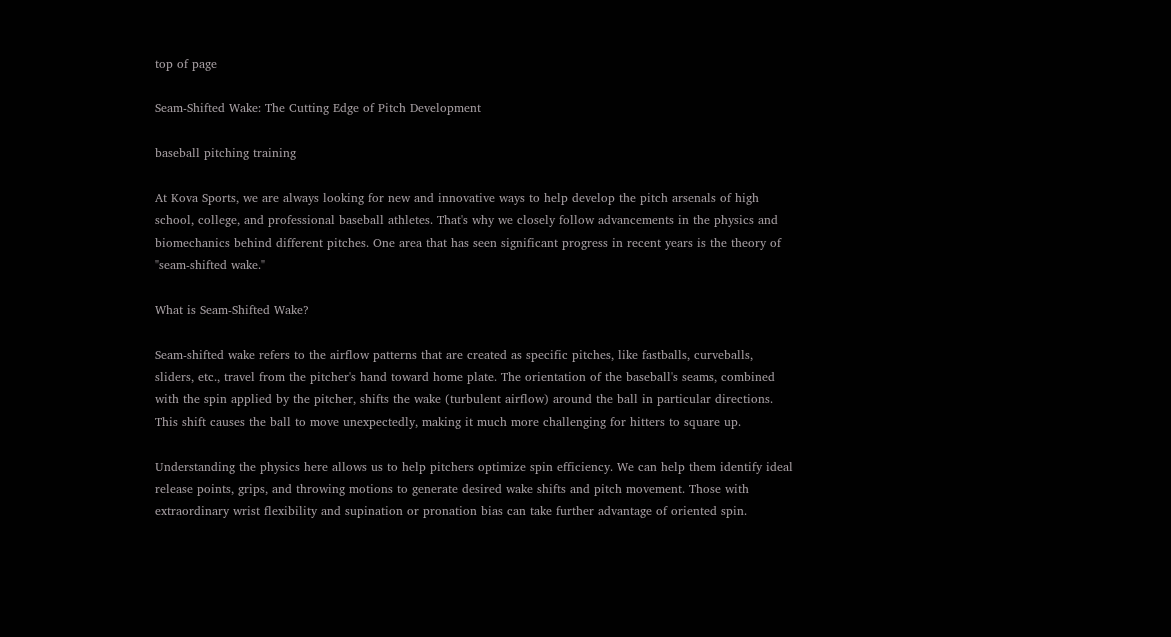top of page

Seam-Shifted Wake: The Cutting Edge of Pitch Development

baseball pitching training

At Kova Sports, we are always looking for new and innovative ways to help develop the pitch arsenals of high school, college, and professional baseball athletes. That's why we closely follow advancements in the physics and biomechanics behind different pitches. One area that has seen significant progress in recent years is the theory of "seam-shifted wake."

What is Seam-Shifted Wake?

Seam-shifted wake refers to the airflow patterns that are created as specific pitches, like fastballs, curveballs, sliders, etc., travel from the pitcher's hand toward home plate. The orientation of the baseball's seams, combined with the spin applied by the pitcher, shifts the wake (turbulent airflow) around the ball in particular directions. This shift causes the ball to move unexpectedly, making it much more challenging for hitters to square up.

Understanding the physics here allows us to help pitchers optimize spin efficiency. We can help them identify ideal release points, grips, and throwing motions to generate desired wake shifts and pitch movement. Those with extraordinary wrist flexibility and supination or pronation bias can take further advantage of oriented spin.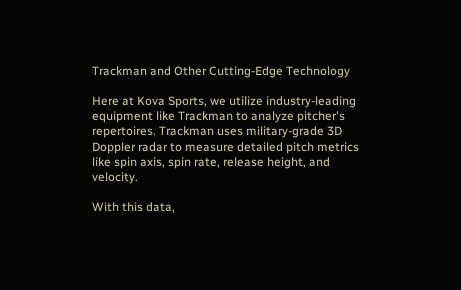Trackman and Other Cutting-Edge Technology

Here at Kova Sports, we utilize industry-leading equipment like Trackman to analyze pitcher's repertoires. Trackman uses military-grade 3D Doppler radar to measure detailed pitch metrics like spin axis, spin rate, release height, and velocity.

With this data,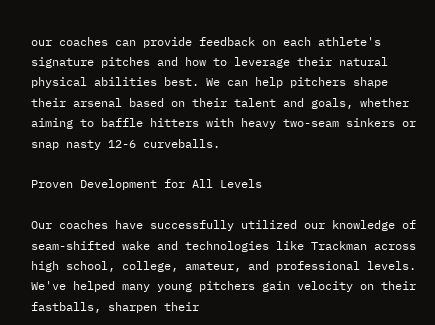our coaches can provide feedback on each athlete's signature pitches and how to leverage their natural physical abilities best. We can help pitchers shape their arsenal based on their talent and goals, whether aiming to baffle hitters with heavy two-seam sinkers or snap nasty 12-6 curveballs.

Proven Development for All Levels

Our coaches have successfully utilized our knowledge of seam-shifted wake and technologies like Trackman across high school, college, amateur, and professional levels. We've helped many young pitchers gain velocity on their fastballs, sharpen their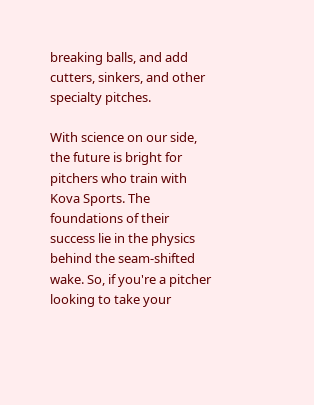breaking balls, and add cutters, sinkers, and other specialty pitches.

With science on our side, the future is bright for pitchers who train with Kova Sports. The foundations of their success lie in the physics behind the seam-shifted wake. So, if you're a pitcher looking to take your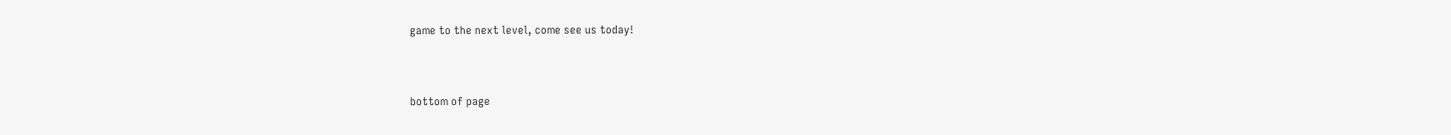game to the next level, come see us today!


bottom of page